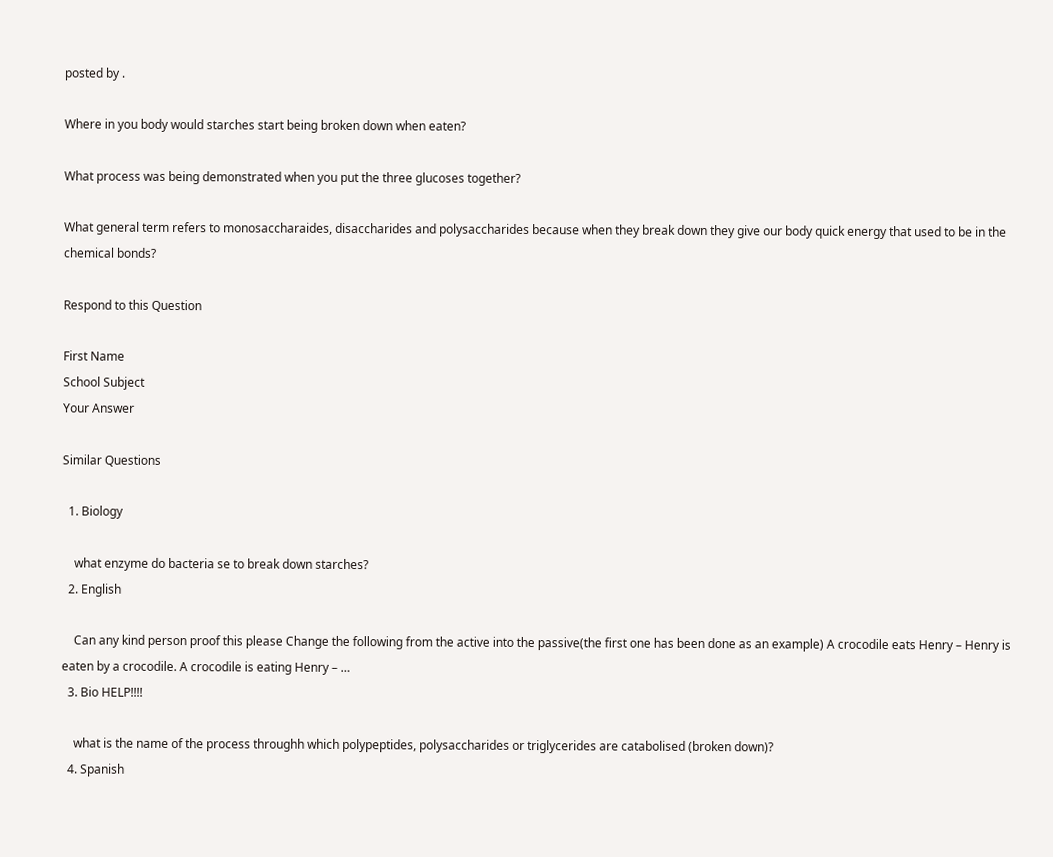posted by .

Where in you body would starches start being broken down when eaten?

What process was being demonstrated when you put the three glucoses together?

What general term refers to monosaccharaides, disaccharides and polysaccharides because when they break down they give our body quick energy that used to be in the chemical bonds?

Respond to this Question

First Name
School Subject
Your Answer

Similar Questions

  1. Biology

    what enzyme do bacteria se to break down starches?
  2. English

    Can any kind person proof this please Change the following from the active into the passive(the first one has been done as an example) A crocodile eats Henry – Henry is eaten by a crocodile. A crocodile is eating Henry – …
  3. Bio HELP!!!!

    what is the name of the process throughh which polypeptides, polysaccharides or triglycerides are catabolised (broken down)?
  4. Spanish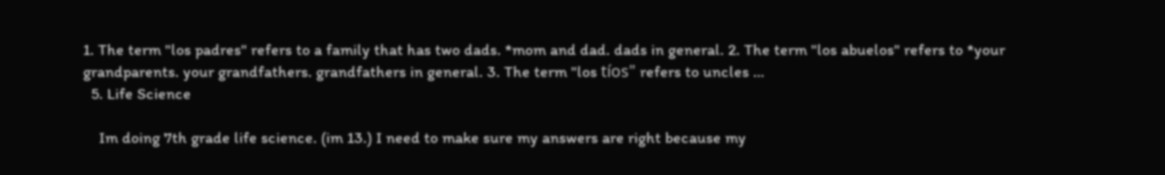1. The term "los padres" refers to a family that has two dads. *mom and dad. dads in general. 2. The term "los abuelos" refers to *your grandparents. your grandfathers. grandfathers in general. 3. The term "los tíos" refers to uncles …
  5. Life Science

    Im doing 7th grade life science. (im 13.) I need to make sure my answers are right because my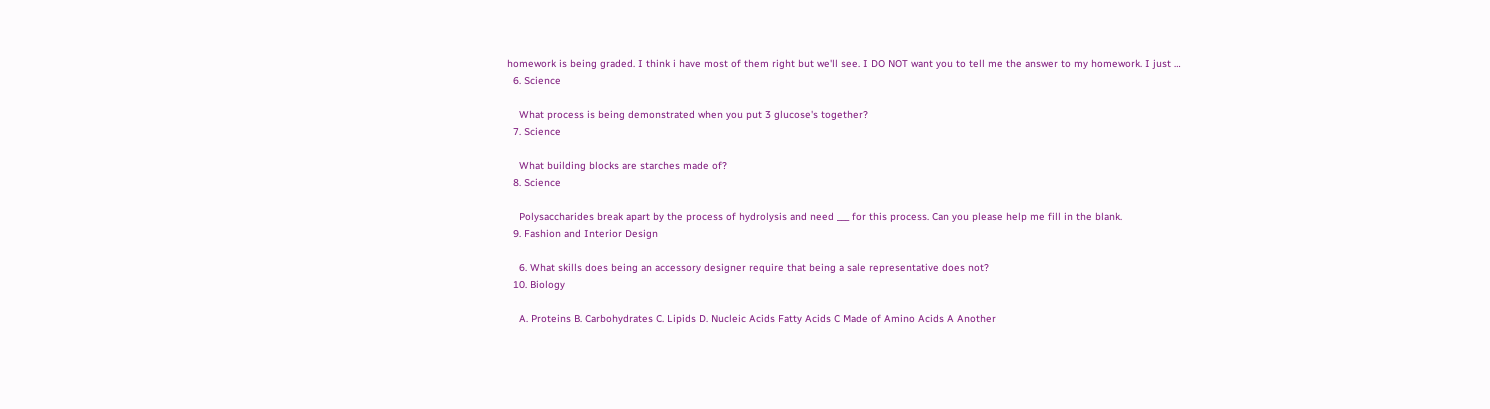homework is being graded. I think i have most of them right but we'll see. I DO NOT want you to tell me the answer to my homework. I just …
  6. Science

    What process is being demonstrated when you put 3 glucose's together?
  7. Science

    What building blocks are starches made of?
  8. Science

    Polysaccharides break apart by the process of hydrolysis and need ___ for this process. Can you please help me fill in the blank.
  9. Fashion and Interior Design

    6. What skills does being an accessory designer require that being a sale representative does not?
  10. Biology

    A. Proteins B. Carbohydrates C. Lipids D. Nucleic Acids Fatty Acids C Made of Amino Acids A Another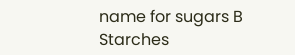name for sugars B Starches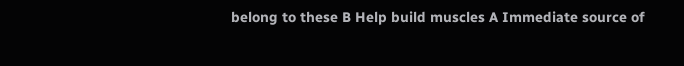belong to these B Help build muscles A Immediate source of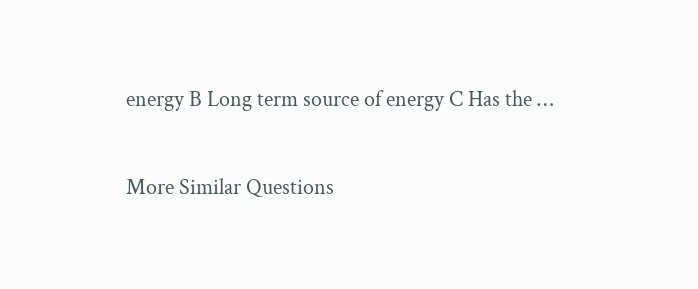energy B Long term source of energy C Has the …

More Similar Questions